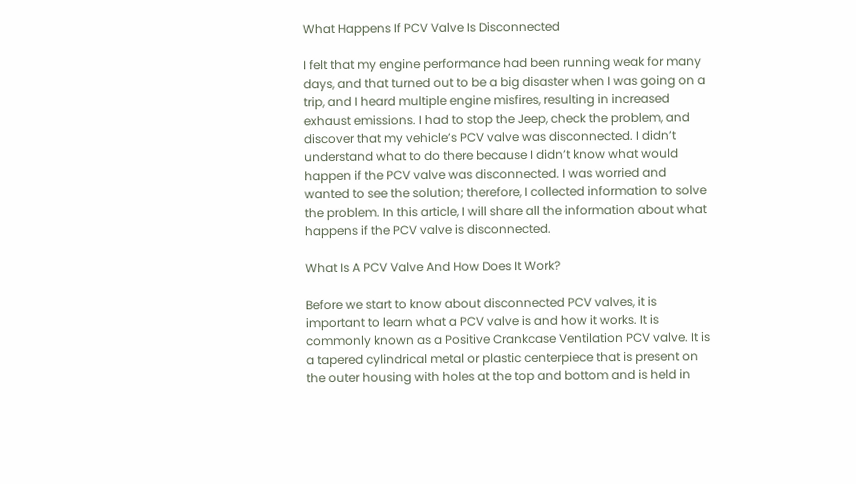What Happens If PCV Valve Is Disconnected

I felt that my engine performance had been running weak for many days, and that turned out to be a big disaster when I was going on a trip, and I heard multiple engine misfires, resulting in increased exhaust emissions. I had to stop the Jeep, check the problem, and discover that my vehicle’s PCV valve was disconnected. I didn’t understand what to do there because I didn’t know what would happen if the PCV valve was disconnected. I was worried and wanted to see the solution; therefore, I collected information to solve the problem. In this article, I will share all the information about what happens if the PCV valve is disconnected.

What Is A PCV Valve And How Does It Work?

Before we start to know about disconnected PCV valves, it is important to learn what a PCV valve is and how it works. It is commonly known as a Positive Crankcase Ventilation PCV valve. It is a tapered cylindrical metal or plastic centerpiece that is present on the outer housing with holes at the top and bottom and is held in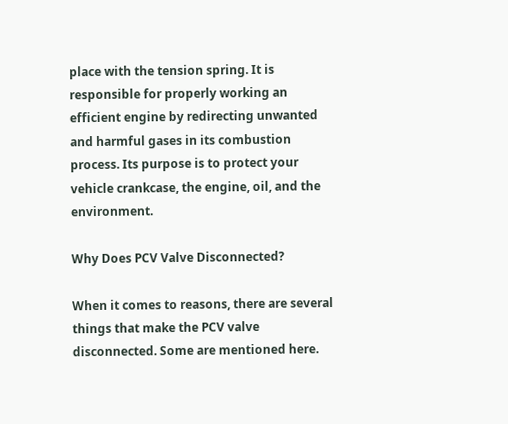place with the tension spring. It is responsible for properly working an efficient engine by redirecting unwanted and harmful gases in its combustion process. Its purpose is to protect your vehicle crankcase, the engine, oil, and the environment.

Why Does PCV Valve Disconnected?

When it comes to reasons, there are several things that make the PCV valve disconnected. Some are mentioned here.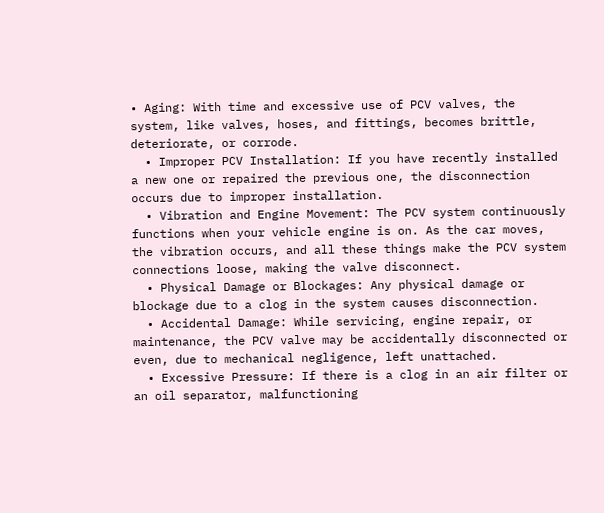• Aging: With time and excessive use of PCV valves, the system, like valves, hoses, and fittings, becomes brittle, deteriorate, or corrode.
  • Improper PCV Installation: If you have recently installed a new one or repaired the previous one, the disconnection occurs due to improper installation.
  • Vibration and Engine Movement: The PCV system continuously functions when your vehicle engine is on. As the car moves, the vibration occurs, and all these things make the PCV system connections loose, making the valve disconnect.
  • Physical Damage or Blockages: Any physical damage or blockage due to a clog in the system causes disconnection.
  • Accidental Damage: While servicing, engine repair, or maintenance, the PCV valve may be accidentally disconnected or even, due to mechanical negligence, left unattached.
  • Excessive Pressure: If there is a clog in an air filter or an oil separator, malfunctioning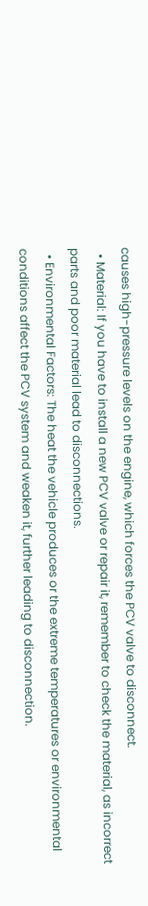causes high-pressure levels on the engine, which forces the PCV valve to disconnect.
  • Material: If you have to install a new PCV valve or repair it, remember to check the material, as incorrect parts and poor material lead to disconnections.
  • Environmental Factors: The heat the vehicle produces or the extreme temperatures or environmental conditions affect the PCV system and weaken it, further leading to disconnection.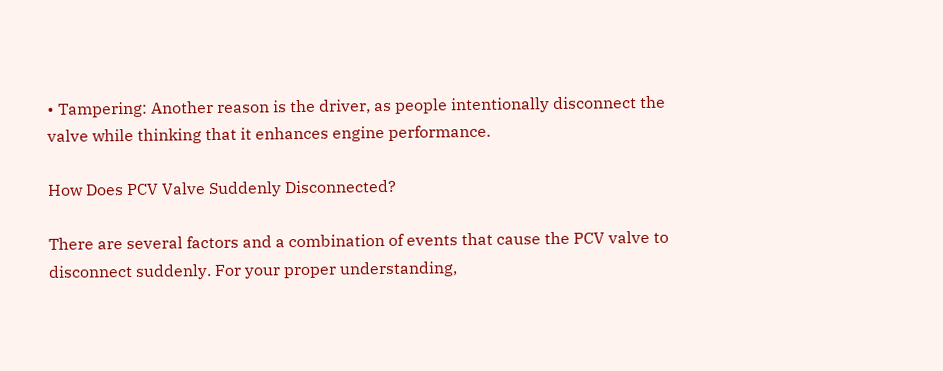• Tampering: Another reason is the driver, as people intentionally disconnect the valve while thinking that it enhances engine performance.

How Does PCV Valve Suddenly Disconnected?

There are several factors and a combination of events that cause the PCV valve to disconnect suddenly. For your proper understanding,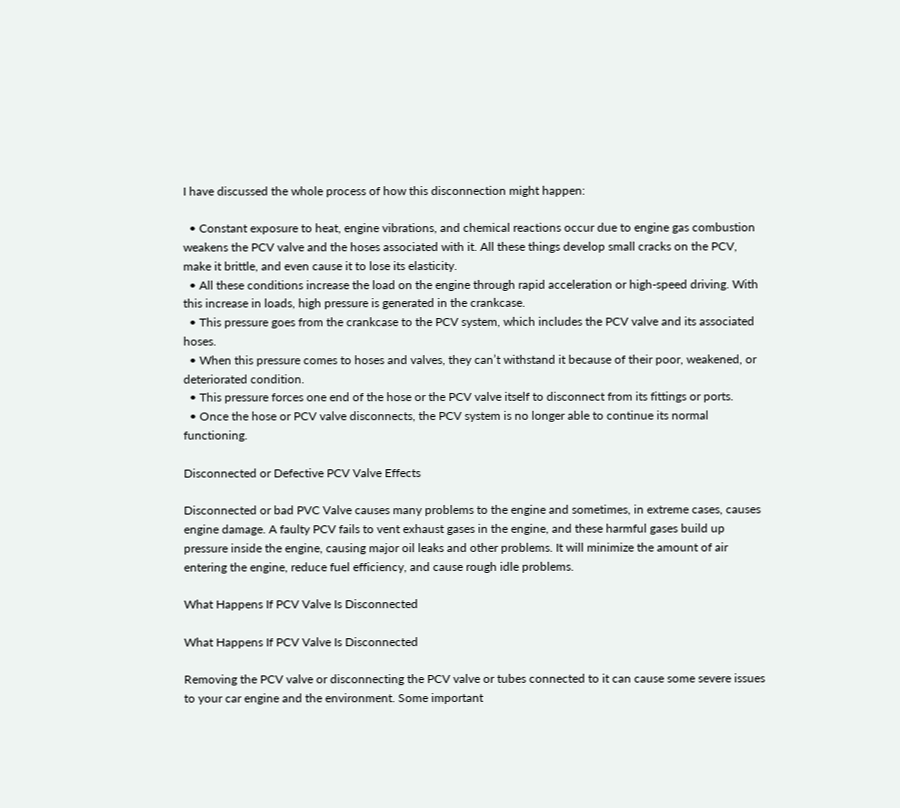I have discussed the whole process of how this disconnection might happen:

  • Constant exposure to heat, engine vibrations, and chemical reactions occur due to engine gas combustion weakens the PCV valve and the hoses associated with it. All these things develop small cracks on the PCV, make it brittle, and even cause it to lose its elasticity.
  • All these conditions increase the load on the engine through rapid acceleration or high-speed driving. With this increase in loads, high pressure is generated in the crankcase.
  • This pressure goes from the crankcase to the PCV system, which includes the PCV valve and its associated hoses.
  • When this pressure comes to hoses and valves, they can’t withstand it because of their poor, weakened, or deteriorated condition.
  • This pressure forces one end of the hose or the PCV valve itself to disconnect from its fittings or ports.
  • Once the hose or PCV valve disconnects, the PCV system is no longer able to continue its normal functioning.

Disconnected or Defective PCV Valve Effects

Disconnected or bad PVC Valve causes many problems to the engine and sometimes, in extreme cases, causes engine damage. A faulty PCV fails to vent exhaust gases in the engine, and these harmful gases build up pressure inside the engine, causing major oil leaks and other problems. It will minimize the amount of air entering the engine, reduce fuel efficiency, and cause rough idle problems.

What Happens If PCV Valve Is Disconnected

What Happens If PCV Valve Is Disconnected

Removing the PCV valve or disconnecting the PCV valve or tubes connected to it can cause some severe issues to your car engine and the environment. Some important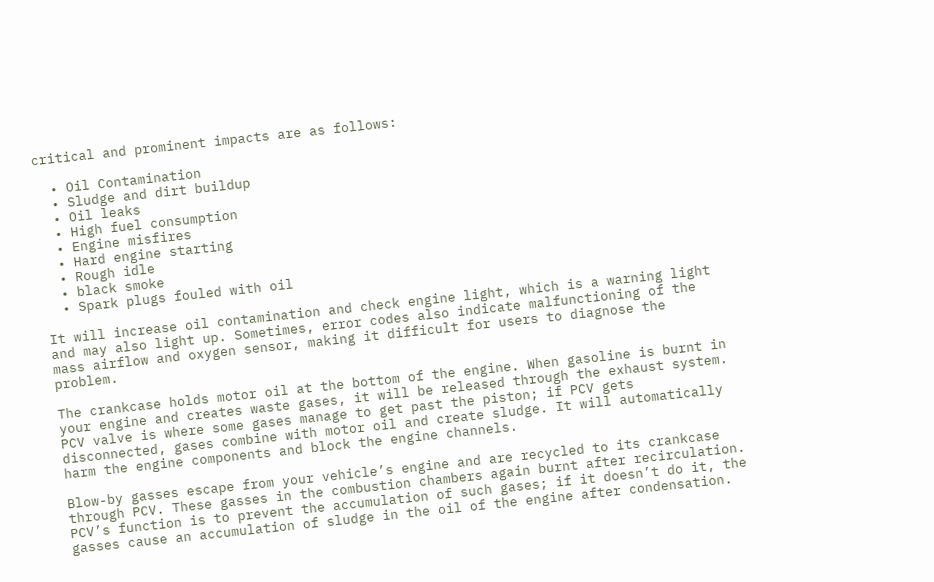critical and prominent impacts are as follows:

  • Oil Contamination
  • Sludge and dirt buildup
  • Oil leaks
  • High fuel consumption
  • Engine misfires
  • Hard engine starting
  • Rough idle
  • black smoke
  • Spark plugs fouled with oil

It will increase oil contamination and check engine light, which is a warning light and may also light up. Sometimes, error codes also indicate malfunctioning of the mass airflow and oxygen sensor, making it difficult for users to diagnose the problem.

The crankcase holds motor oil at the bottom of the engine. When gasoline is burnt in your engine and creates waste gases, it will be released through the exhaust system. PCV valve is where some gases manage to get past the piston; if PCV gets disconnected, gases combine with motor oil and create sludge. It will automatically harm the engine components and block the engine channels.

Blow-by gasses escape from your vehicle’s engine and are recycled to its crankcase through PCV. These gasses in the combustion chambers again burnt after recirculation. PCV’s function is to prevent the accumulation of such gases; if it doesn’t do it, the gasses cause an accumulation of sludge in the oil of the engine after condensation.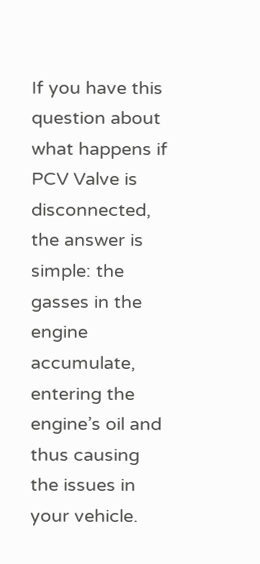If you have this question about what happens if PCV Valve is disconnected, the answer is simple: the gasses in the engine accumulate, entering the engine’s oil and thus causing the issues in your vehicle.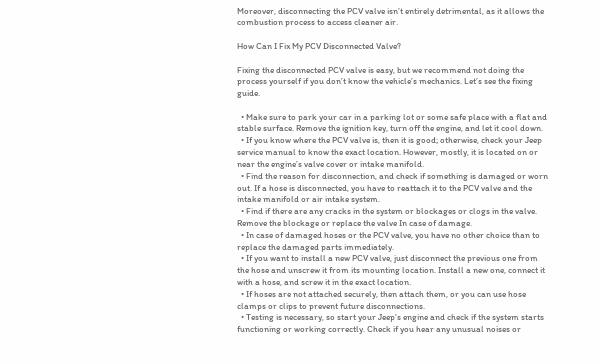Moreover, disconnecting the PCV valve isn’t entirely detrimental, as it allows the combustion process to access cleaner air.

How Can I Fix My PCV Disconnected Valve?

Fixing the disconnected PCV valve is easy, but we recommend not doing the process yourself if you don’t know the vehicle’s mechanics. Let’s see the fixing guide.

  • Make sure to park your car in a parking lot or some safe place with a flat and stable surface. Remove the ignition key, turn off the engine, and let it cool down.
  • If you know where the PCV valve is, then it is good; otherwise, check your Jeep service manual to know the exact location. However, mostly, it is located on or near the engine’s valve cover or intake manifold.
  • Find the reason for disconnection, and check if something is damaged or worn out. If a hose is disconnected, you have to reattach it to the PCV valve and the intake manifold or air intake system.
  • Find if there are any cracks in the system or blockages or clogs in the valve. Remove the blockage or replace the valve In case of damage.
  • In case of damaged hoses or the PCV valve, you have no other choice than to replace the damaged parts immediately.
  • If you want to install a new PCV valve, just disconnect the previous one from the hose and unscrew it from its mounting location. Install a new one, connect it with a hose, and screw it in the exact location.
  • If hoses are not attached securely, then attach them, or you can use hose clamps or clips to prevent future disconnections.
  • Testing is necessary, so start your Jeep’s engine and check if the system starts functioning or working correctly. Check if you hear any unusual noises or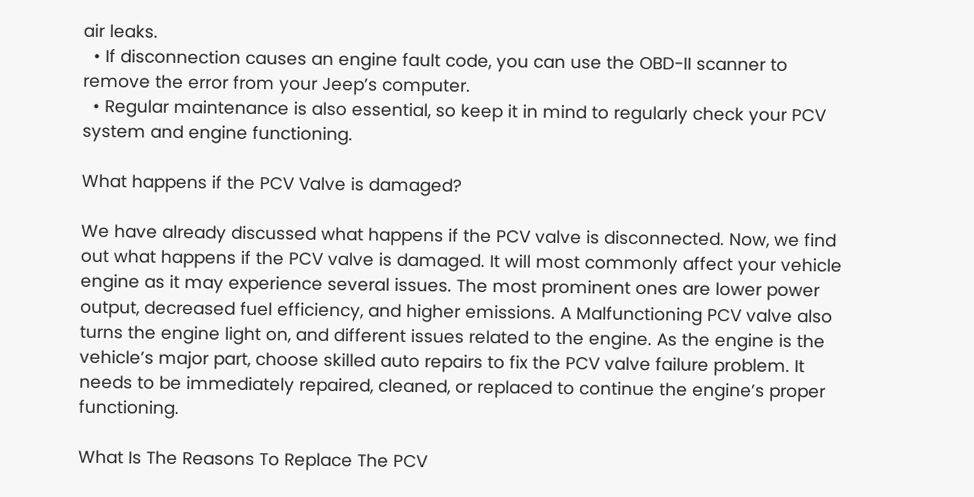air leaks.
  • If disconnection causes an engine fault code, you can use the OBD-II scanner to remove the error from your Jeep’s computer.
  • Regular maintenance is also essential, so keep it in mind to regularly check your PCV system and engine functioning.

What happens if the PCV Valve is damaged?

We have already discussed what happens if the PCV valve is disconnected. Now, we find out what happens if the PCV valve is damaged. It will most commonly affect your vehicle engine as it may experience several issues. The most prominent ones are lower power output, decreased fuel efficiency, and higher emissions. A Malfunctioning PCV valve also turns the engine light on, and different issues related to the engine. As the engine is the vehicle’s major part, choose skilled auto repairs to fix the PCV valve failure problem. It needs to be immediately repaired, cleaned, or replaced to continue the engine’s proper functioning.

What Is The Reasons To Replace The PCV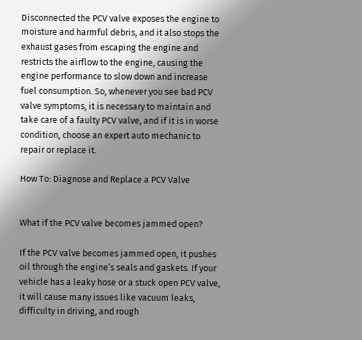Disconnected the PCV valve exposes the engine to moisture and harmful debris, and it also stops the exhaust gases from escaping the engine and restricts the airflow to the engine, causing the engine performance to slow down and increase fuel consumption. So, whenever you see bad PCV valve symptoms, it is necessary to maintain and take care of a faulty PCV valve, and if it is in worse condition, choose an expert auto mechanic to repair or replace it.

How To: Diagnose and Replace a PCV Valve


What if the PCV valve becomes jammed open?

If the PCV valve becomes jammed open, it pushes oil through the engine’s seals and gaskets. If your vehicle has a leaky hose or a stuck open PCV valve, it will cause many issues like vacuum leaks, difficulty in driving, and rough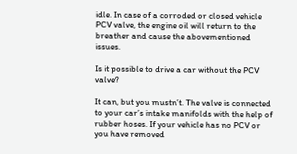idle. In case of a corroded or closed vehicle PCV valve, the engine oil will return to the breather and cause the abovementioned issues.

Is it possible to drive a car without the PCV valve?

It can, but you mustn’t. The valve is connected to your car’s intake manifolds with the help of rubber hoses. If your vehicle has no PCV or you have removed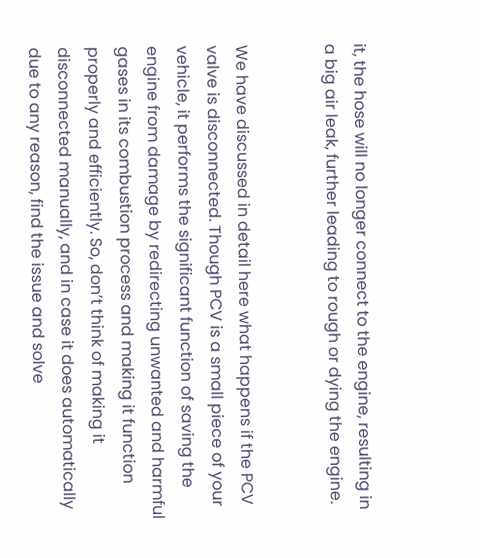it, the hose will no longer connect to the engine, resulting in a big air leak, further leading to rough or dying the engine.


We have discussed in detail here what happens if the PCV valve is disconnected. Though PCV is a small piece of your vehicle, it performs the significant function of saving the engine from damage by redirecting unwanted and harmful gases in its combustion process and making it function properly and efficiently. So, don’t think of making it disconnected manually, and in case it does automatically due to any reason, find the issue and solve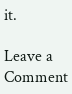it.

Leave a Comment